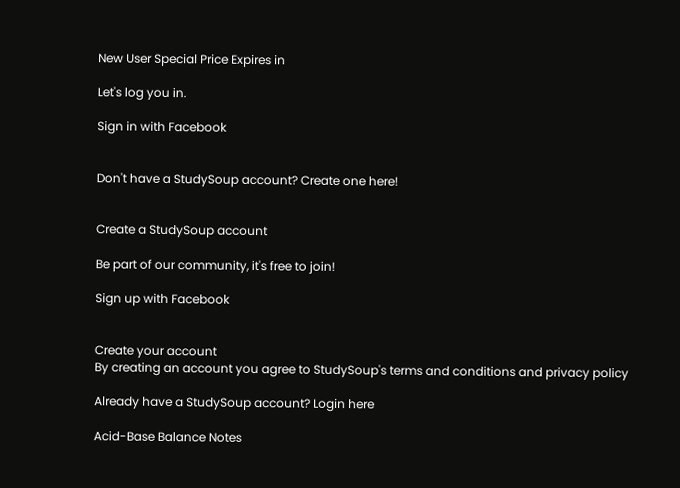New User Special Price Expires in

Let's log you in.

Sign in with Facebook


Don't have a StudySoup account? Create one here!


Create a StudySoup account

Be part of our community, it's free to join!

Sign up with Facebook


Create your account
By creating an account you agree to StudySoup's terms and conditions and privacy policy

Already have a StudySoup account? Login here

Acid-Base Balance Notes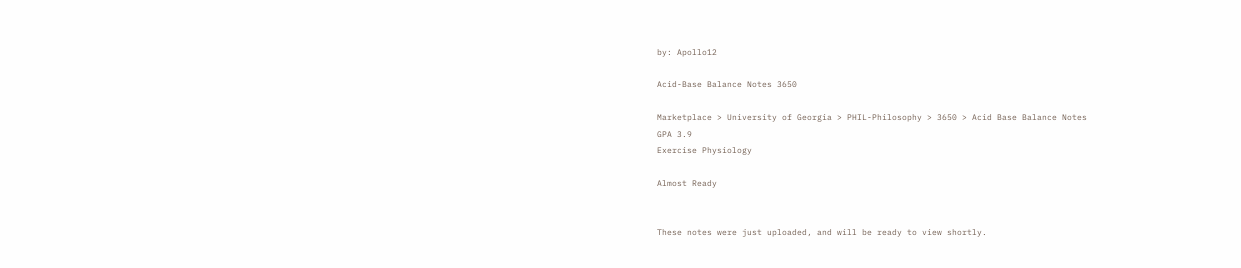by: Apollo12

Acid-Base Balance Notes 3650

Marketplace > University of Georgia > PHIL-Philosophy > 3650 > Acid Base Balance Notes
GPA 3.9
Exercise Physiology

Almost Ready


These notes were just uploaded, and will be ready to view shortly.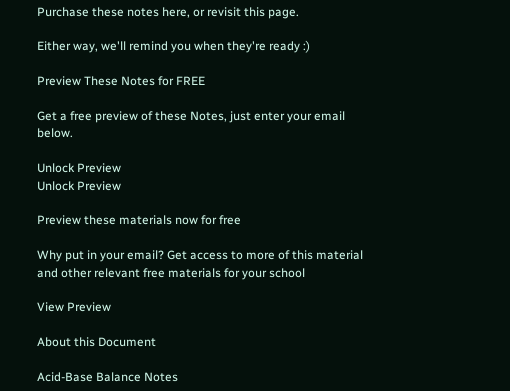Purchase these notes here, or revisit this page.

Either way, we'll remind you when they're ready :)

Preview These Notes for FREE

Get a free preview of these Notes, just enter your email below.

Unlock Preview
Unlock Preview

Preview these materials now for free

Why put in your email? Get access to more of this material and other relevant free materials for your school

View Preview

About this Document

Acid-Base Balance Notes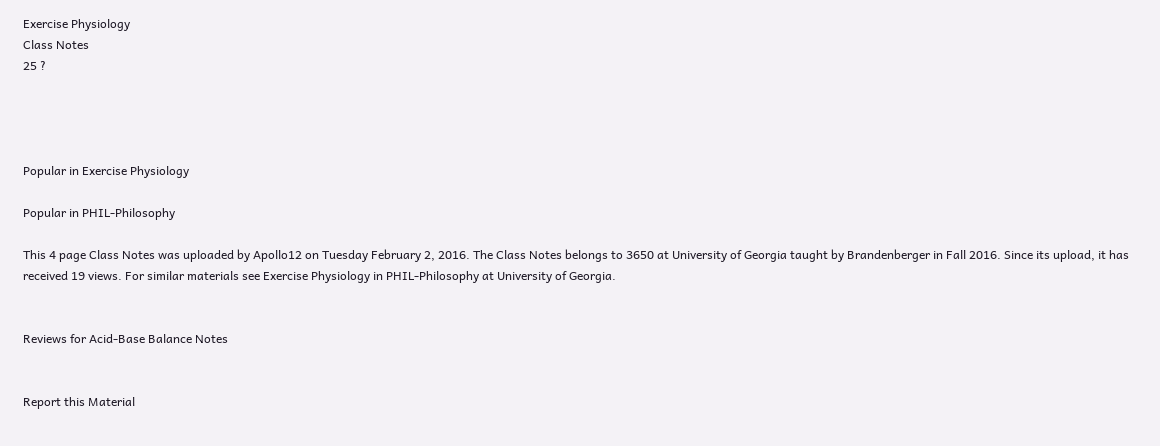Exercise Physiology
Class Notes
25 ?




Popular in Exercise Physiology

Popular in PHIL-Philosophy

This 4 page Class Notes was uploaded by Apollo12 on Tuesday February 2, 2016. The Class Notes belongs to 3650 at University of Georgia taught by Brandenberger in Fall 2016. Since its upload, it has received 19 views. For similar materials see Exercise Physiology in PHIL-Philosophy at University of Georgia.


Reviews for Acid-Base Balance Notes


Report this Material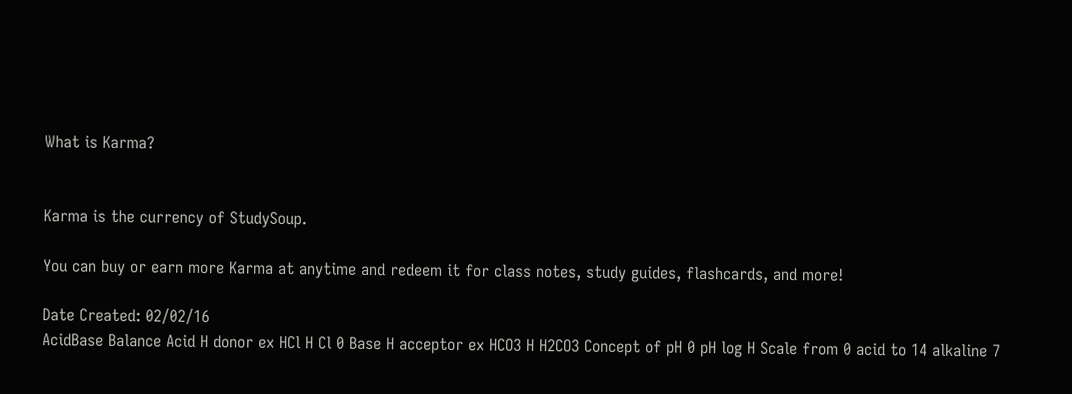What is Karma?


Karma is the currency of StudySoup.

You can buy or earn more Karma at anytime and redeem it for class notes, study guides, flashcards, and more!

Date Created: 02/02/16
AcidBase Balance Acid H donor ex HCl H Cl 0 Base H acceptor ex HCO3 H H2CO3 Concept of pH 0 pH log H Scale from 0 acid to 14 alkaline 7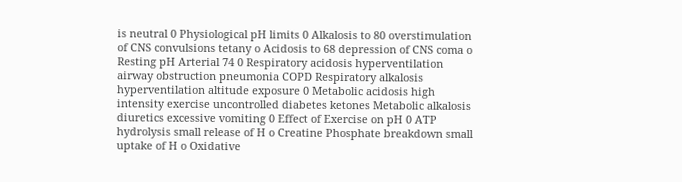is neutral 0 Physiological pH limits 0 Alkalosis to 80 overstimulation of CNS convulsions tetany o Acidosis to 68 depression of CNS coma o Resting pH Arterial 74 0 Respiratory acidosis hyperventilation airway obstruction pneumonia COPD Respiratory alkalosis hyperventilation altitude exposure 0 Metabolic acidosis high intensity exercise uncontrolled diabetes ketones Metabolic alkalosis diuretics excessive vomiting 0 Effect of Exercise on pH 0 ATP hydrolysis small release of H o Creatine Phosphate breakdown small uptake of H o Oxidative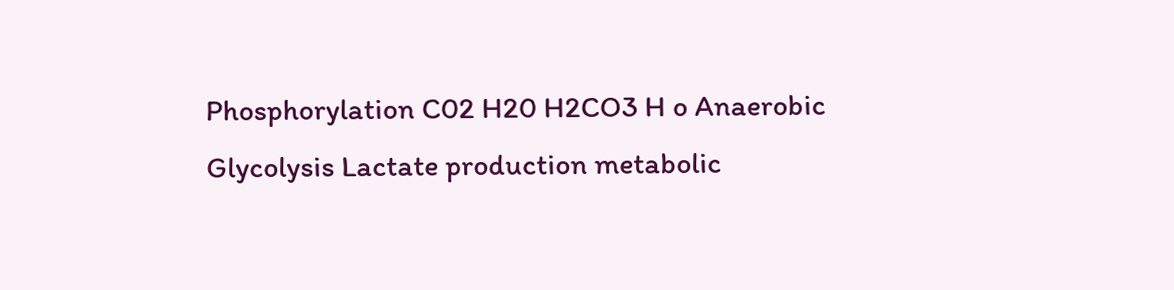Phosphorylation C02 H20 H2CO3 H o Anaerobic Glycolysis Lactate production metabolic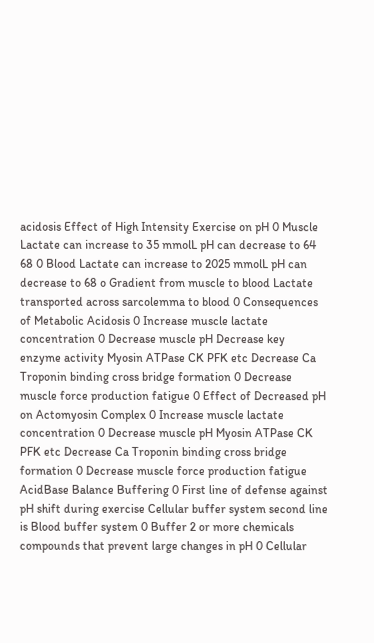acidosis Effect of High Intensity Exercise on pH 0 Muscle Lactate can increase to 35 mmolL pH can decrease to 64 68 0 Blood Lactate can increase to 2025 mmolL pH can decrease to 68 o Gradient from muscle to blood Lactate transported across sarcolemma to blood 0 Consequences of Metabolic Acidosis 0 Increase muscle lactate concentration 0 Decrease muscle pH Decrease key enzyme activity Myosin ATPase CK PFK etc Decrease Ca Troponin binding cross bridge formation 0 Decrease muscle force production fatigue 0 Effect of Decreased pH on Actomyosin Complex 0 Increase muscle lactate concentration 0 Decrease muscle pH Myosin ATPase CK PFK etc Decrease Ca Troponin binding cross bridge formation 0 Decrease muscle force production fatigue AcidBase Balance Buffering 0 First line of defense against pH shift during exercise Cellular buffer system second line is Blood buffer system 0 Buffer 2 or more chemicals compounds that prevent large changes in pH 0 Cellular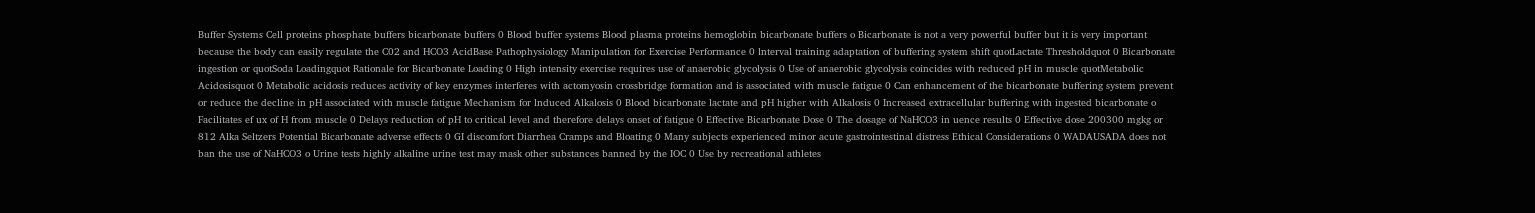Buffer Systems Cell proteins phosphate buffers bicarbonate buffers 0 Blood buffer systems Blood plasma proteins hemoglobin bicarbonate buffers o Bicarbonate is not a very powerful buffer but it is very important because the body can easily regulate the C02 and HCO3 AcidBase Pathophysiology Manipulation for Exercise Performance 0 lnterval training adaptation of buffering system shift quotLactate Thresholdquot 0 Bicarbonate ingestion or quotSoda Loadingquot Rationale for Bicarbonate Loading 0 High intensity exercise requires use of anaerobic glycolysis 0 Use of anaerobic glycolysis coincides with reduced pH in muscle quotMetabolic Acidosisquot 0 Metabolic acidosis reduces activity of key enzymes interferes with actomyosin crossbridge formation and is associated with muscle fatigue 0 Can enhancement of the bicarbonate buffering system prevent or reduce the decline in pH associated with muscle fatigue Mechanism for lnduced Alkalosis 0 Blood bicarbonate lactate and pH higher with Alkalosis 0 Increased extracellular buffering with ingested bicarbonate o Facilitates ef ux of H from muscle 0 Delays reduction of pH to critical level and therefore delays onset of fatigue 0 Effective Bicarbonate Dose 0 The dosage of NaHCO3 in uence results 0 Effective dose 200300 mgkg or 812 Alka Seltzers Potential Bicarbonate adverse effects 0 GI discomfort Diarrhea Cramps and Bloating 0 Many subjects experienced minor acute gastrointestinal distress Ethical Considerations 0 WADAUSADA does not ban the use of NaHCO3 o Urine tests highly alkaline urine test may mask other substances banned by the IOC 0 Use by recreational athletes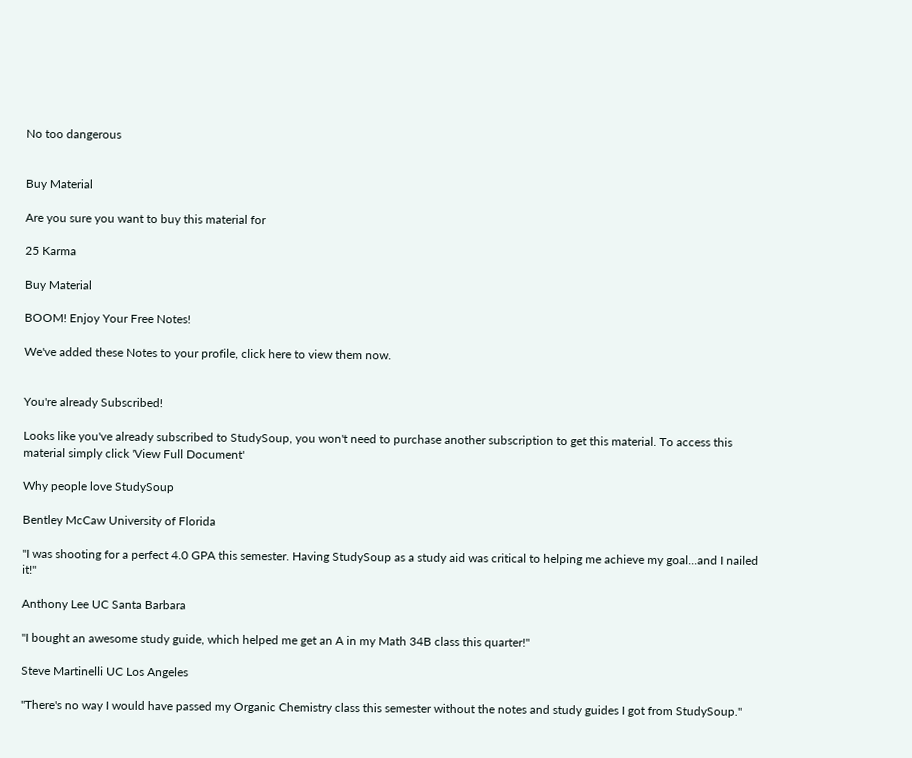No too dangerous


Buy Material

Are you sure you want to buy this material for

25 Karma

Buy Material

BOOM! Enjoy Your Free Notes!

We've added these Notes to your profile, click here to view them now.


You're already Subscribed!

Looks like you've already subscribed to StudySoup, you won't need to purchase another subscription to get this material. To access this material simply click 'View Full Document'

Why people love StudySoup

Bentley McCaw University of Florida

"I was shooting for a perfect 4.0 GPA this semester. Having StudySoup as a study aid was critical to helping me achieve my goal...and I nailed it!"

Anthony Lee UC Santa Barbara

"I bought an awesome study guide, which helped me get an A in my Math 34B class this quarter!"

Steve Martinelli UC Los Angeles

"There's no way I would have passed my Organic Chemistry class this semester without the notes and study guides I got from StudySoup."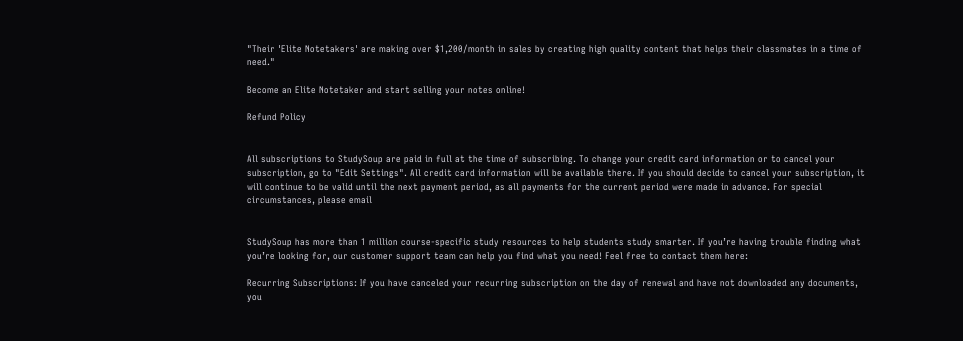"Their 'Elite Notetakers' are making over $1,200/month in sales by creating high quality content that helps their classmates in a time of need."

Become an Elite Notetaker and start selling your notes online!

Refund Policy


All subscriptions to StudySoup are paid in full at the time of subscribing. To change your credit card information or to cancel your subscription, go to "Edit Settings". All credit card information will be available there. If you should decide to cancel your subscription, it will continue to be valid until the next payment period, as all payments for the current period were made in advance. For special circumstances, please email


StudySoup has more than 1 million course-specific study resources to help students study smarter. If you’re having trouble finding what you’re looking for, our customer support team can help you find what you need! Feel free to contact them here:

Recurring Subscriptions: If you have canceled your recurring subscription on the day of renewal and have not downloaded any documents, you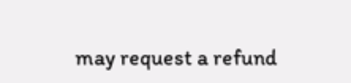may request a refund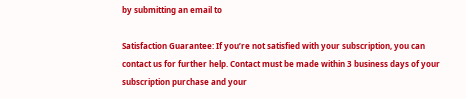by submitting an email to

Satisfaction Guarantee: If you’re not satisfied with your subscription, you can contact us for further help. Contact must be made within 3 business days of your subscription purchase and your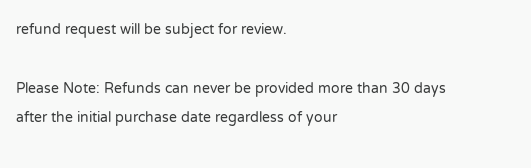refund request will be subject for review.

Please Note: Refunds can never be provided more than 30 days after the initial purchase date regardless of your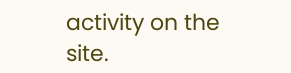activity on the site.